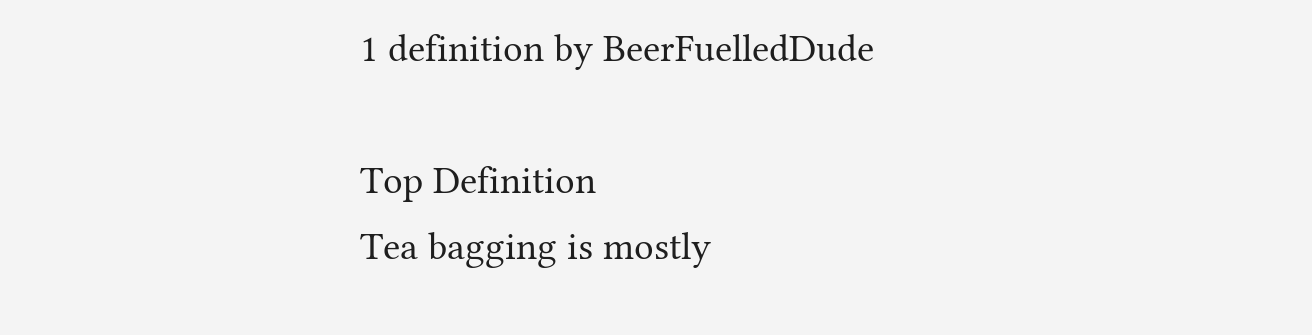1 definition by BeerFuelledDude

Top Definition
Tea bagging is mostly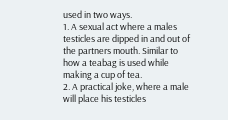used in two ways.
1. A sexual act where a males testicles are dipped in and out of the partners mouth. Similar to how a teabag is used while making a cup of tea.
2. A practical joke, where a male will place his testicles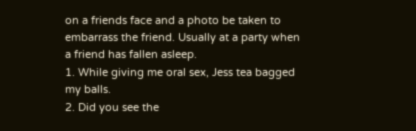on a friends face and a photo be taken to embarrass the friend. Usually at a party when a friend has fallen asleep.
1. While giving me oral sex, Jess tea bagged my balls.
2. Did you see the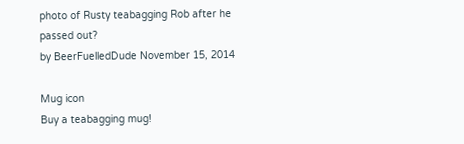photo of Rusty teabagging Rob after he passed out?
by BeerFuelledDude November 15, 2014

Mug icon
Buy a teabagging mug!